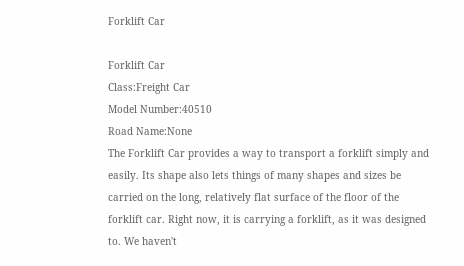Forklift Car

Forklift Car
Class:Freight Car
Model Number:40510
Road Name:None
The Forklift Car provides a way to transport a forklift simply and easily. Its shape also lets things of many shapes and sizes be carried on the long, relatively flat surface of the floor of the forklift car. Right now, it is carrying a forklift, as it was designed to. We haven't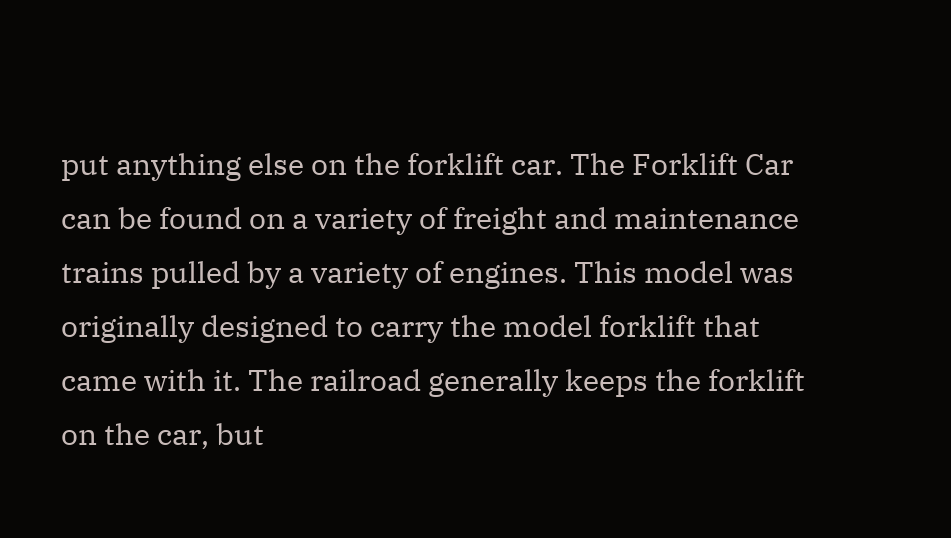put anything else on the forklift car. The Forklift Car can be found on a variety of freight and maintenance trains pulled by a variety of engines. This model was originally designed to carry the model forklift that came with it. The railroad generally keeps the forklift on the car, but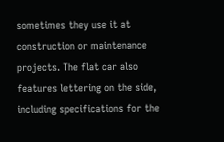sometimes they use it at construction or maintenance projects. The flat car also features lettering on the side, including specifications for the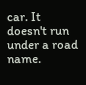car. It doesn't run under a road name.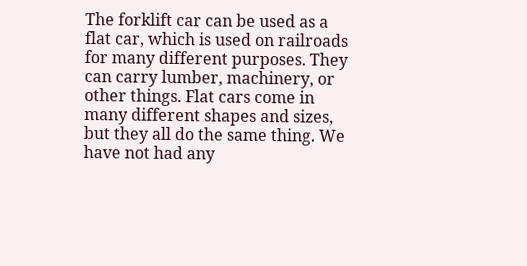The forklift car can be used as a flat car, which is used on railroads for many different purposes. They can carry lumber, machinery, or other things. Flat cars come in many different shapes and sizes, but they all do the same thing. We have not had any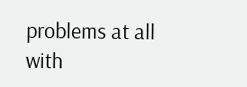problems at all with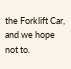the Forklift Car, and we hope not to.